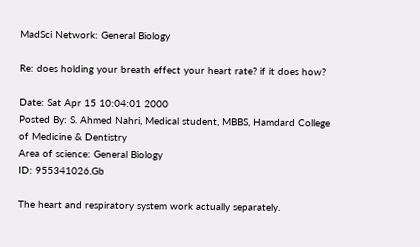MadSci Network: General Biology

Re: does holding your breath effect your heart rate? if it does how?

Date: Sat Apr 15 10:04:01 2000
Posted By: S. Ahmed Nahri, Medical student, MBBS, Hamdard College of Medicine & Dentistry
Area of science: General Biology
ID: 955341026.Gb

The heart and respiratory system work actually separately.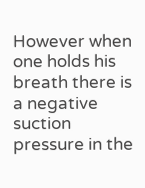However when
one holds his breath there is a negative suction pressure in the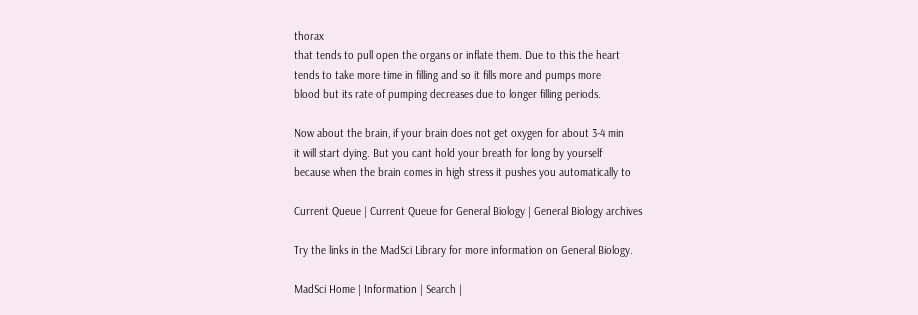thorax
that tends to pull open the organs or inflate them. Due to this the heart
tends to take more time in filling and so it fills more and pumps more
blood but its rate of pumping decreases due to longer filling periods.

Now about the brain, if your brain does not get oxygen for about 3-4 min
it will start dying. But you cant hold your breath for long by yourself
because when the brain comes in high stress it pushes you automatically to

Current Queue | Current Queue for General Biology | General Biology archives

Try the links in the MadSci Library for more information on General Biology.

MadSci Home | Information | Search |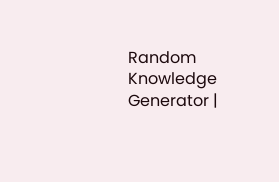Random Knowledge Generator |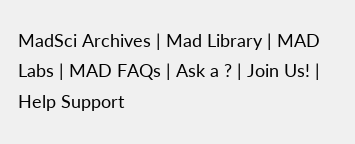MadSci Archives | Mad Library | MAD Labs | MAD FAQs | Ask a ? | Join Us! | Help Support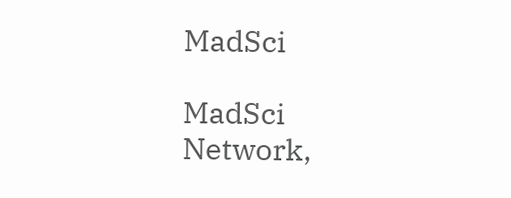MadSci

MadSci Network,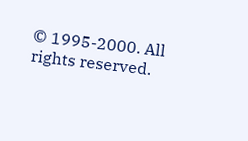© 1995-2000. All rights reserved.